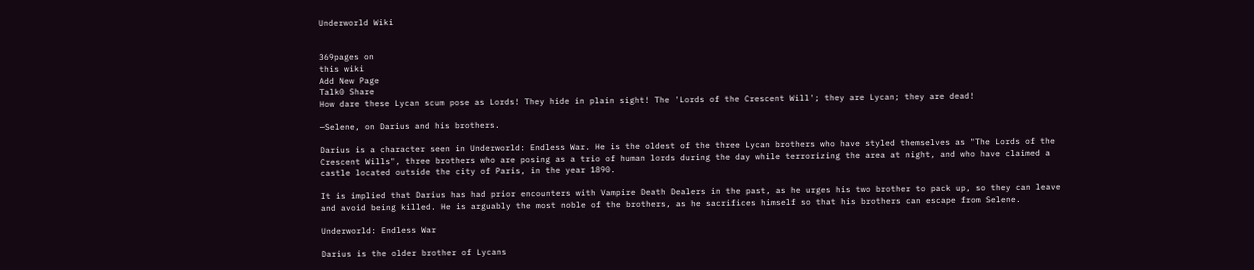Underworld Wiki


369pages on
this wiki
Add New Page
Talk0 Share
How dare these Lycan scum pose as Lords! They hide in plain sight! The 'Lords of the Crescent Will'; they are Lycan; they are dead!

—Selene, on Darius and his brothers.

Darius is a character seen in Underworld: Endless War. He is the oldest of the three Lycan brothers who have styled themselves as "The Lords of the Crescent Wills", three brothers who are posing as a trio of human lords during the day while terrorizing the area at night, and who have claimed a castle located outside the city of Paris, in the year 1890.

It is implied that Darius has had prior encounters with Vampire Death Dealers in the past, as he urges his two brother to pack up, so they can leave and avoid being killed. He is arguably the most noble of the brothers, as he sacrifices himself so that his brothers can escape from Selene.

Underworld: Endless War

Darius is the older brother of Lycans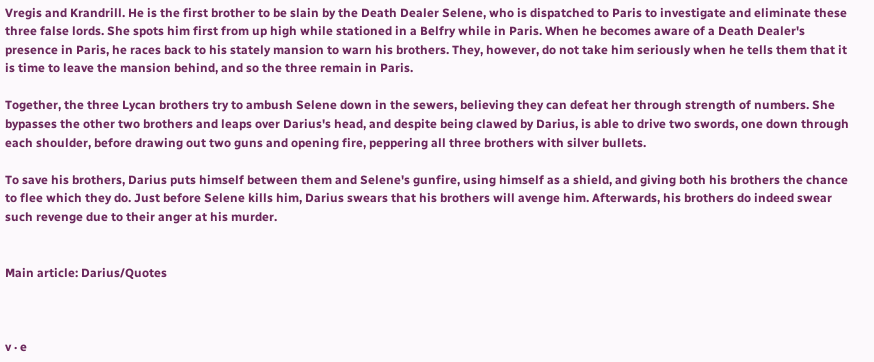Vregis and Krandrill. He is the first brother to be slain by the Death Dealer Selene, who is dispatched to Paris to investigate and eliminate these three false lords. She spots him first from up high while stationed in a Belfry while in Paris. When he becomes aware of a Death Dealer's presence in Paris, he races back to his stately mansion to warn his brothers. They, however, do not take him seriously when he tells them that it is time to leave the mansion behind, and so the three remain in Paris.

Together, the three Lycan brothers try to ambush Selene down in the sewers, believing they can defeat her through strength of numbers. She bypasses the other two brothers and leaps over Darius's head, and despite being clawed by Darius, is able to drive two swords, one down through each shoulder, before drawing out two guns and opening fire, peppering all three brothers with silver bullets.

To save his brothers, Darius puts himself between them and Selene's gunfire, using himself as a shield, and giving both his brothers the chance to flee which they do. Just before Selene kills him, Darius swears that his brothers will avenge him. Afterwards, his brothers do indeed swear such revenge due to their anger at his murder.


Main article: Darius/Quotes



v · e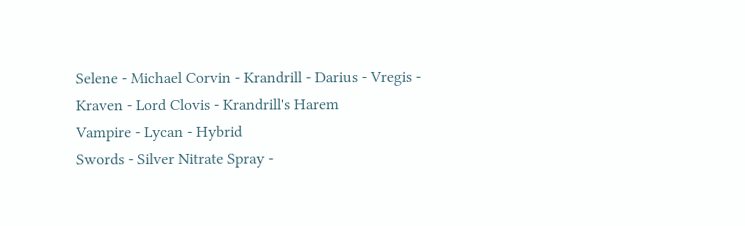Selene - Michael Corvin - Krandrill - Darius - Vregis - Kraven - Lord Clovis - Krandrill's Harem
Vampire - Lycan - Hybrid
Swords - Silver Nitrate Spray -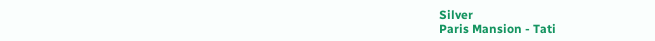Silver
Paris Mansion - Tati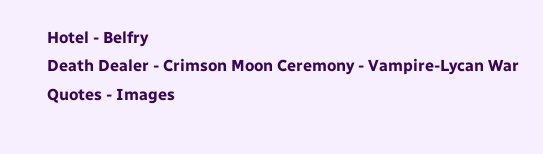Hotel - Belfry
Death Dealer - Crimson Moon Ceremony - Vampire-Lycan War
Quotes - Images